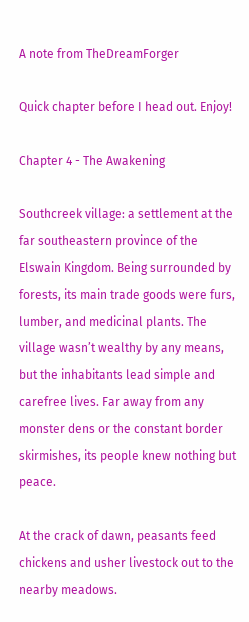A note from TheDreamForger

Quick chapter before I head out. Enjoy!

Chapter 4 - The Awakening

Southcreek village: a settlement at the far southeastern province of the Elswain Kingdom. Being surrounded by forests, its main trade goods were furs, lumber, and medicinal plants. The village wasn’t wealthy by any means, but the inhabitants lead simple and carefree lives. Far away from any monster dens or the constant border skirmishes, its people knew nothing but peace.

At the crack of dawn, peasants feed chickens and usher livestock out to the nearby meadows.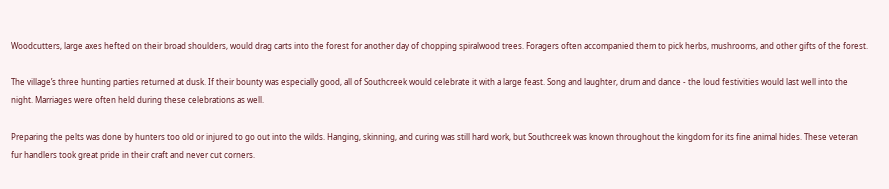Woodcutters, large axes hefted on their broad shoulders, would drag carts into the forest for another day of chopping spiralwood trees. Foragers often accompanied them to pick herbs, mushrooms, and other gifts of the forest.

The village’s three hunting parties returned at dusk. If their bounty was especially good, all of Southcreek would celebrate it with a large feast. Song and laughter, drum and dance - the loud festivities would last well into the night. Marriages were often held during these celebrations as well.

Preparing the pelts was done by hunters too old or injured to go out into the wilds. Hanging, skinning, and curing was still hard work, but Southcreek was known throughout the kingdom for its fine animal hides. These veteran fur handlers took great pride in their craft and never cut corners.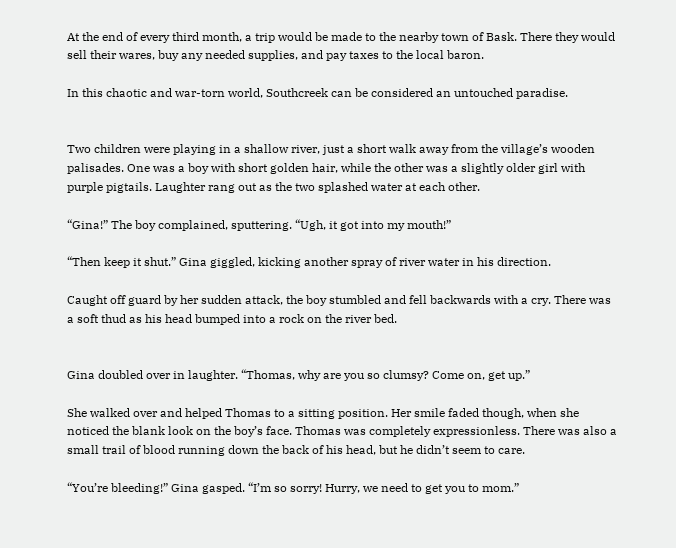At the end of every third month, a trip would be made to the nearby town of Bask. There they would sell their wares, buy any needed supplies, and pay taxes to the local baron.

In this chaotic and war-torn world, Southcreek can be considered an untouched paradise.


Two children were playing in a shallow river, just a short walk away from the village’s wooden palisades. One was a boy with short golden hair, while the other was a slightly older girl with purple pigtails. Laughter rang out as the two splashed water at each other.

“Gina!” The boy complained, sputtering. “Ugh, it got into my mouth!”

“Then keep it shut.” Gina giggled, kicking another spray of river water in his direction.

Caught off guard by her sudden attack, the boy stumbled and fell backwards with a cry. There was a soft thud as his head bumped into a rock on the river bed.


Gina doubled over in laughter. “Thomas, why are you so clumsy? Come on, get up.”

She walked over and helped Thomas to a sitting position. Her smile faded though, when she noticed the blank look on the boy’s face. Thomas was completely expressionless. There was also a small trail of blood running down the back of his head, but he didn’t seem to care.

“You’re bleeding!” Gina gasped. “I’m so sorry! Hurry, we need to get you to mom.”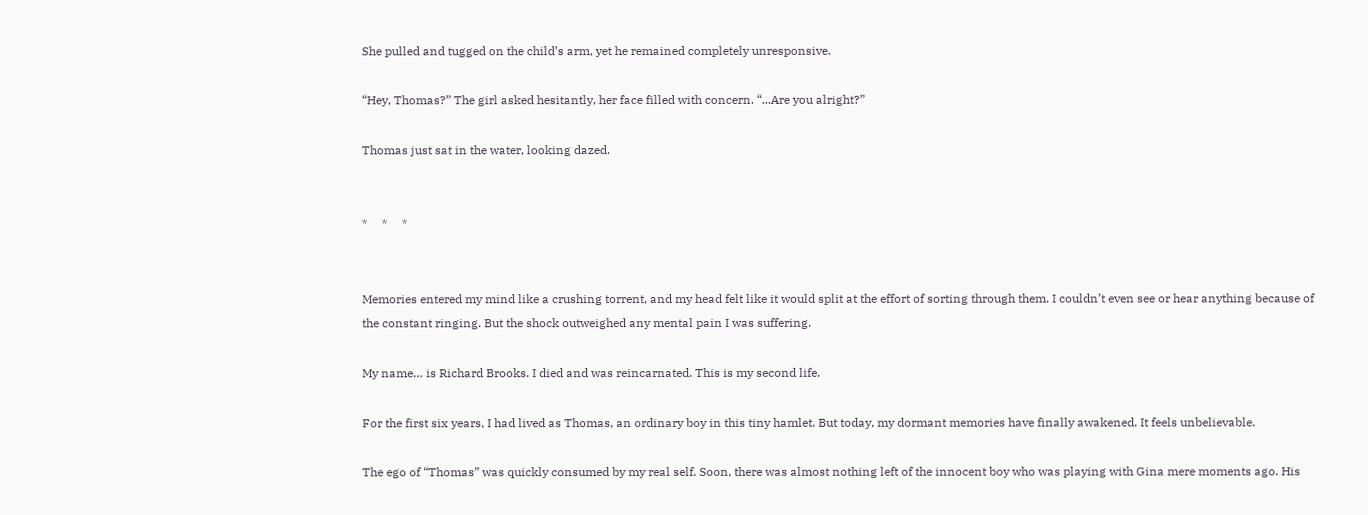She pulled and tugged on the child’s arm, yet he remained completely unresponsive.

“Hey, Thomas?” The girl asked hesitantly, her face filled with concern. “...Are you alright?”

Thomas just sat in the water, looking dazed.


*     *     *


Memories entered my mind like a crushing torrent, and my head felt like it would split at the effort of sorting through them. I couldn’t even see or hear anything because of the constant ringing. But the shock outweighed any mental pain I was suffering.

My name… is Richard Brooks. I died and was reincarnated. This is my second life.

For the first six years, I had lived as Thomas, an ordinary boy in this tiny hamlet. But today, my dormant memories have finally awakened. It feels unbelievable.

The ego of “Thomas” was quickly consumed by my real self. Soon, there was almost nothing left of the innocent boy who was playing with Gina mere moments ago. His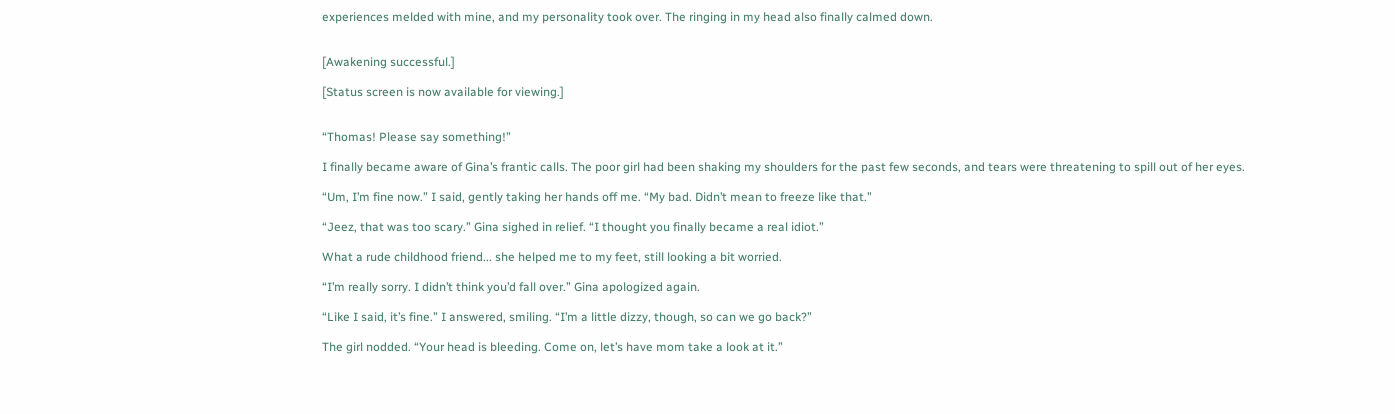experiences melded with mine, and my personality took over. The ringing in my head also finally calmed down.


[Awakening successful.]

[Status screen is now available for viewing.]


“Thomas! Please say something!”

I finally became aware of Gina’s frantic calls. The poor girl had been shaking my shoulders for the past few seconds, and tears were threatening to spill out of her eyes.

“Um, I’m fine now.” I said, gently taking her hands off me. “My bad. Didn’t mean to freeze like that.”

“Jeez, that was too scary.” Gina sighed in relief. “I thought you finally became a real idiot.”

What a rude childhood friend... she helped me to my feet, still looking a bit worried.

“I’m really sorry. I didn’t think you’d fall over.” Gina apologized again.

“Like I said, it’s fine.” I answered, smiling. “I’m a little dizzy, though, so can we go back?”

The girl nodded. “Your head is bleeding. Come on, let’s have mom take a look at it.”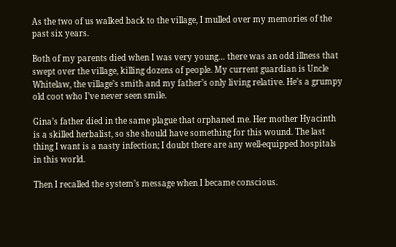As the two of us walked back to the village, I mulled over my memories of the past six years.

Both of my parents died when I was very young… there was an odd illness that swept over the village, killing dozens of people. My current guardian is Uncle Whitelaw, the village’s smith and my father’s only living relative. He’s a grumpy old coot who I’ve never seen smile.

Gina’s father died in the same plague that orphaned me. Her mother Hyacinth is a skilled herbalist, so she should have something for this wound. The last thing I want is a nasty infection; I doubt there are any well-equipped hospitals in this world.

Then I recalled the system’s message when I became conscious.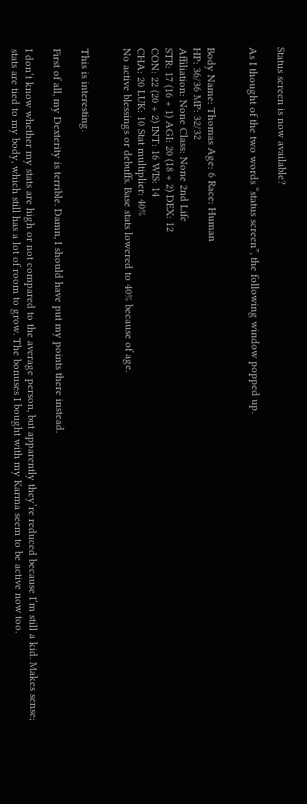Status screen is now available?

As I thought of the two words “status screen”, the following window popped up.


Body Name: Thomas Age: 6 Race: Human
HP: 36/36 MP: 32/32
Affiliation: None Class: None 2nd Life
STR: 17 (16 + 1) AGI: 20 (18 + 2) DEX: 12
CON: 22 (20 + 2) INT: 16 WIS: 14
CHA: 20 LUK: 10 Stat multiplier: 40%
No active blessings or debuffs. Base stats lowered to 40% because of age.


This is interesting.

First of all, my Dexterity is terrible. Damn, I should have put my points there instead.

I don’t know whether my stats are high or not compared to the average person, but apparently they’re reduced because I’m still a kid. Makes sense; stats are tied to my body, which still has a lot of room to grow. The bonuses I bought with my Karma seem to be active now too.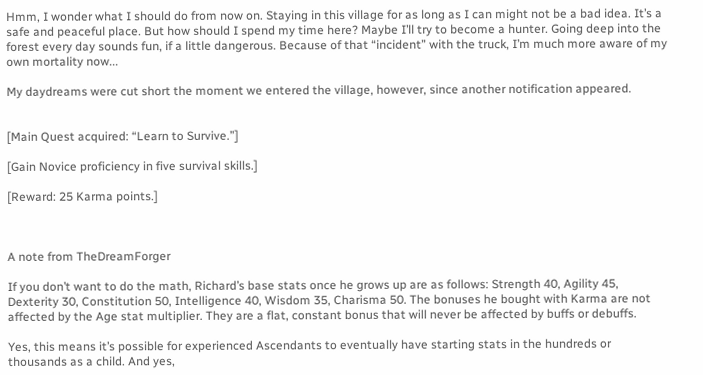Hmm, I wonder what I should do from now on. Staying in this village for as long as I can might not be a bad idea. It’s a safe and peaceful place. But how should I spend my time here? Maybe I’ll try to become a hunter. Going deep into the forest every day sounds fun, if a little dangerous. Because of that “incident” with the truck, I’m much more aware of my own mortality now...

My daydreams were cut short the moment we entered the village, however, since another notification appeared.


[Main Quest acquired: “Learn to Survive.”]

[Gain Novice proficiency in five survival skills.]

[Reward: 25 Karma points.]



A note from TheDreamForger

If you don’t want to do the math, Richard’s base stats once he grows up are as follows: Strength 40, Agility 45, Dexterity 30, Constitution 50, Intelligence 40, Wisdom 35, Charisma 50. The bonuses he bought with Karma are not affected by the Age stat multiplier. They are a flat, constant bonus that will never be affected by buffs or debuffs.

Yes, this means it’s possible for experienced Ascendants to eventually have starting stats in the hundreds or thousands as a child. And yes,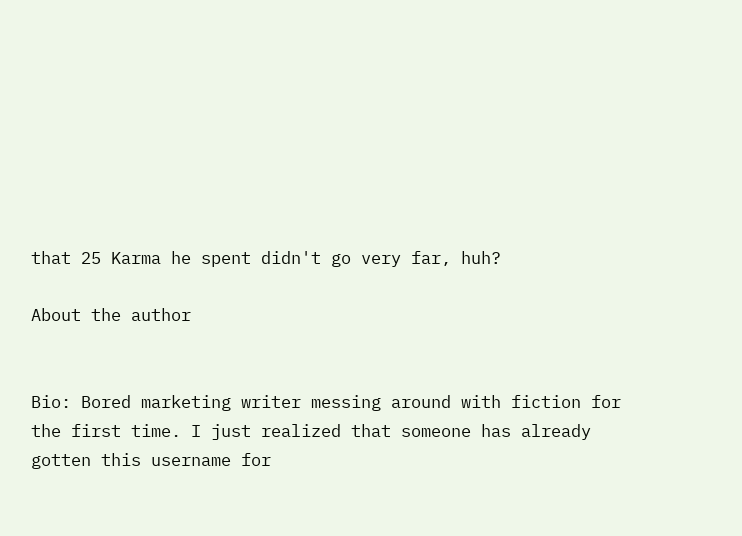that 25 Karma he spent didn't go very far, huh?

About the author


Bio: Bored marketing writer messing around with fiction for the first time. I just realized that someone has already gotten this username for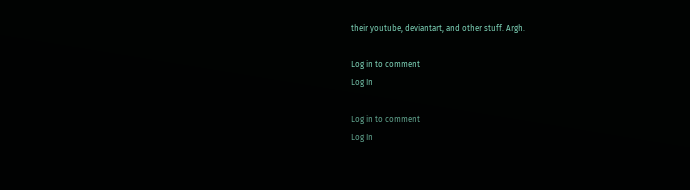their youtube, deviantart, and other stuff. Argh.

Log in to comment
Log In

Log in to comment
Log In